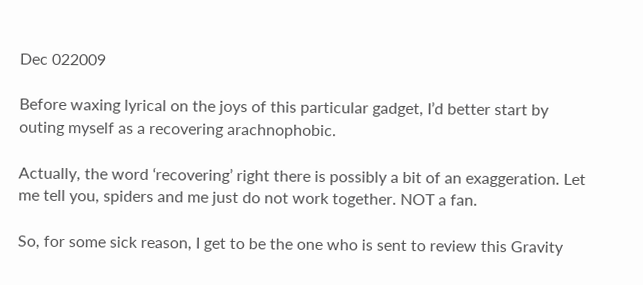Dec 022009

Before waxing lyrical on the joys of this particular gadget, I’d better start by outing myself as a recovering arachnophobic.

Actually, the word ‘recovering’ right there is possibly a bit of an exaggeration. Let me tell you, spiders and me just do not work together. NOT a fan.

So, for some sick reason, I get to be the one who is sent to review this Gravity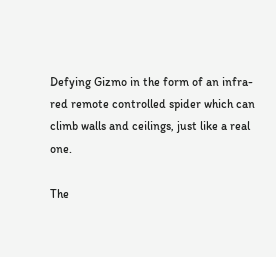Defying Gizmo in the form of an infra-red remote controlled spider which can climb walls and ceilings, just like a real one.

The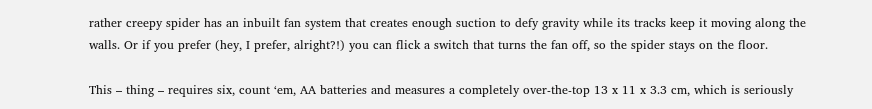rather creepy spider has an inbuilt fan system that creates enough suction to defy gravity while its tracks keep it moving along the walls. Or if you prefer (hey, I prefer, alright?!) you can flick a switch that turns the fan off, so the spider stays on the floor.

This – thing – requires six, count ‘em, AA batteries and measures a completely over-the-top 13 x 11 x 3.3 cm, which is seriously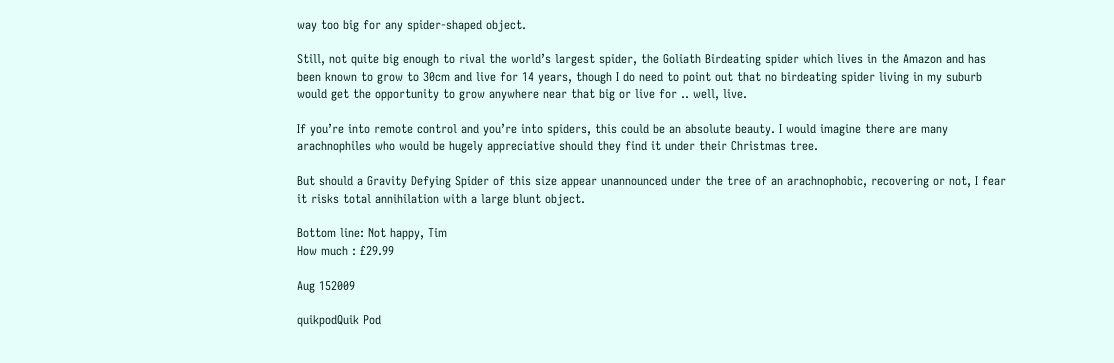way too big for any spider-shaped object.

Still, not quite big enough to rival the world’s largest spider, the Goliath Birdeating spider which lives in the Amazon and has been known to grow to 30cm and live for 14 years, though I do need to point out that no birdeating spider living in my suburb would get the opportunity to grow anywhere near that big or live for .. well, live.

If you’re into remote control and you’re into spiders, this could be an absolute beauty. I would imagine there are many arachnophiles who would be hugely appreciative should they find it under their Christmas tree.

But should a Gravity Defying Spider of this size appear unannounced under the tree of an arachnophobic, recovering or not, I fear it risks total annihilation with a large blunt object.

Bottom line: Not happy, Tim
How much : £29.99

Aug 152009

quikpodQuik Pod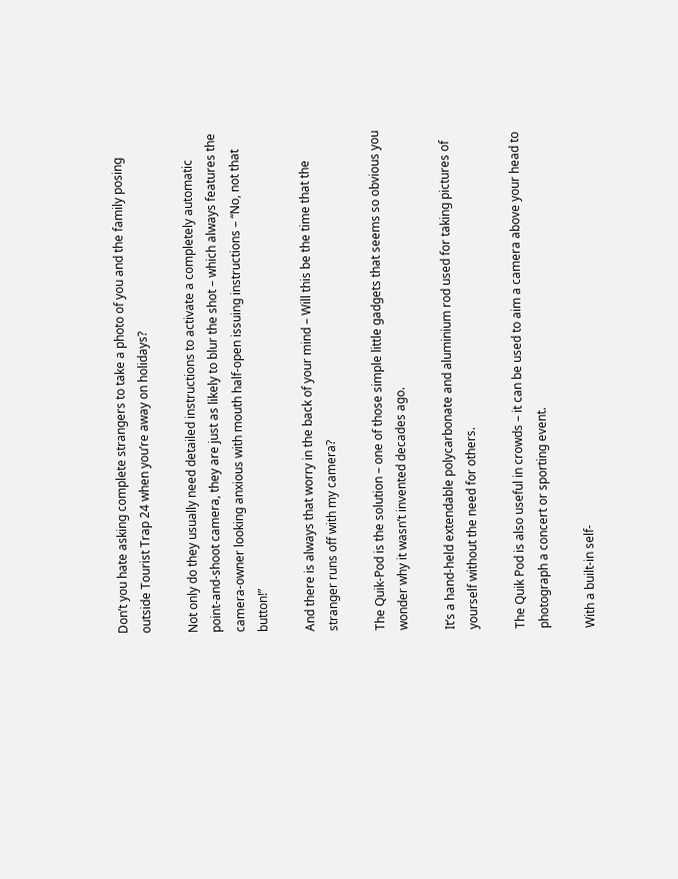Don’t you hate asking complete strangers to take a photo of you and the family posing outside Tourist Trap 24 when you’re away on holidays?

Not only do they usually need detailed instructions to activate a completely automatic point-and-shoot camera, they are just as likely to blur the shot – which always features the camera-owner looking anxious with mouth half-open issuing instructions – “No, not that button!”

And there is always that worry in the back of your mind – Will this be the time that the stranger runs off with my camera?

The Quik-Pod is the solution – one of those simple little gadgets that seems so obvious you wonder why it wasn’t invented decades ago.

It’s a hand-held extendable polycarbonate and aluminium rod used for taking pictures of yourself without the need for others.

The Quik Pod is also useful in crowds – it can be used to aim a camera above your head to photograph a concert or sporting event.

With a built-in self-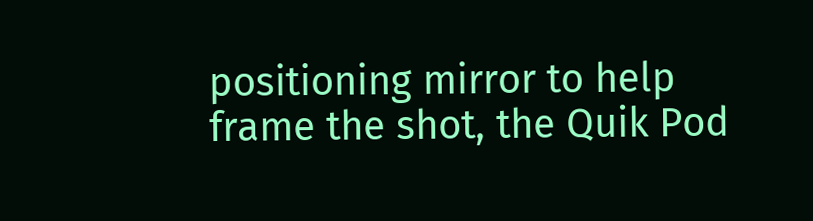positioning mirror to help frame the shot, the Quik Pod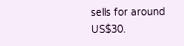sells for around US$30.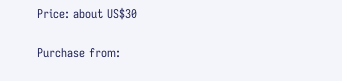Price: about US$30

Purchase from: